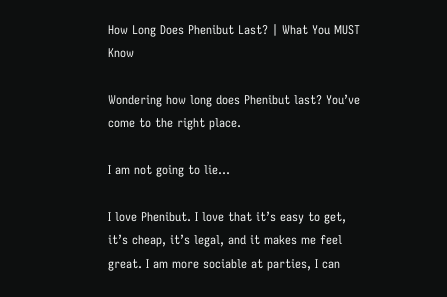How Long Does Phenibut Last? | What You MUST Know

Wondering how long does Phenibut last? You’ve come to the right place.

I am not going to lie…

I love Phenibut. I love that it’s easy to get, it’s cheap, it’s legal, and it makes me feel great. I am more sociable at parties, I can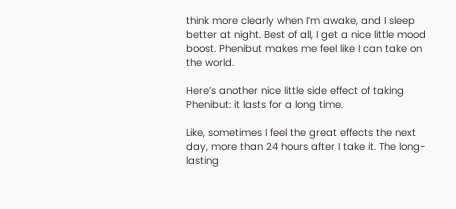think more clearly when I’m awake, and I sleep better at night. Best of all, I get a nice little mood boost. Phenibut makes me feel like I can take on the world.

Here’s another nice little side effect of taking Phenibut: it lasts for a long time.

Like, sometimes I feel the great effects the next day, more than 24 hours after I take it. The long-lasting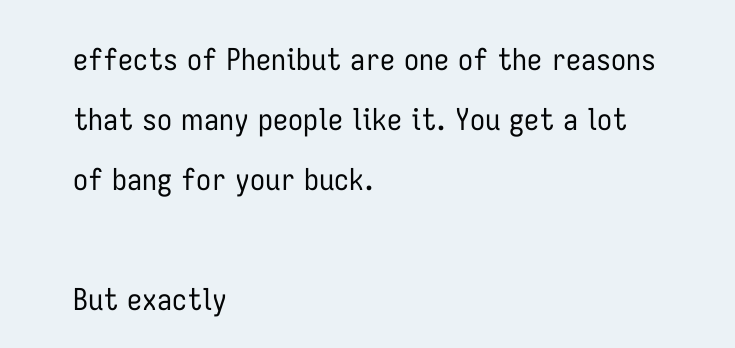effects of Phenibut are one of the reasons that so many people like it. You get a lot of bang for your buck.

But exactly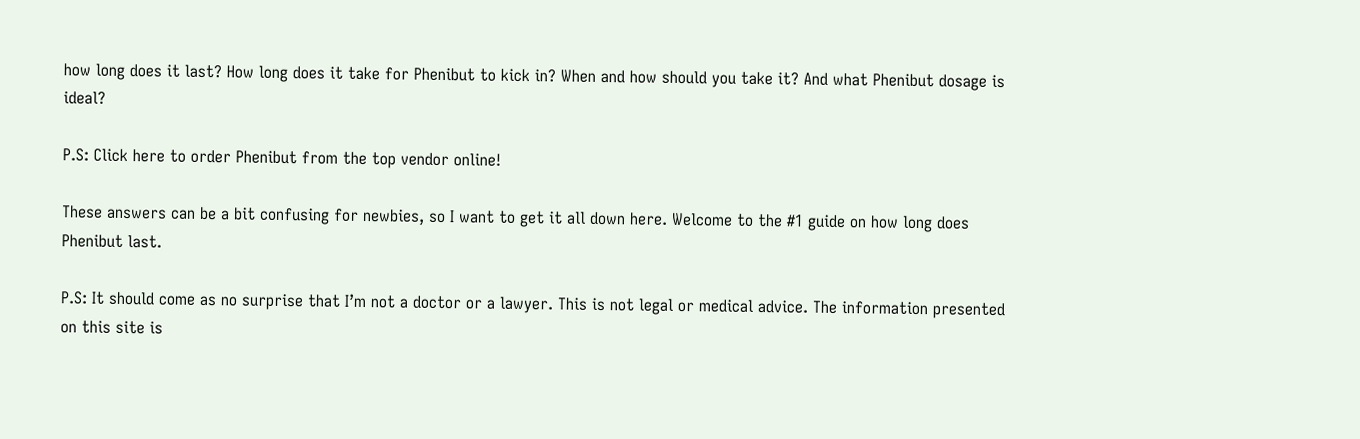how long does it last? How long does it take for Phenibut to kick in? When and how should you take it? And what Phenibut dosage is ideal?

P.S: Click here to order Phenibut from the top vendor online!

These answers can be a bit confusing for newbies, so I want to get it all down here. Welcome to the #1 guide on how long does Phenibut last.

P.S: It should come as no surprise that I’m not a doctor or a lawyer. This is not legal or medical advice. The information presented on this site is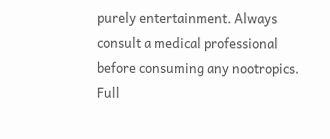purely entertainment. Always consult a medical professional before consuming any nootropics. Full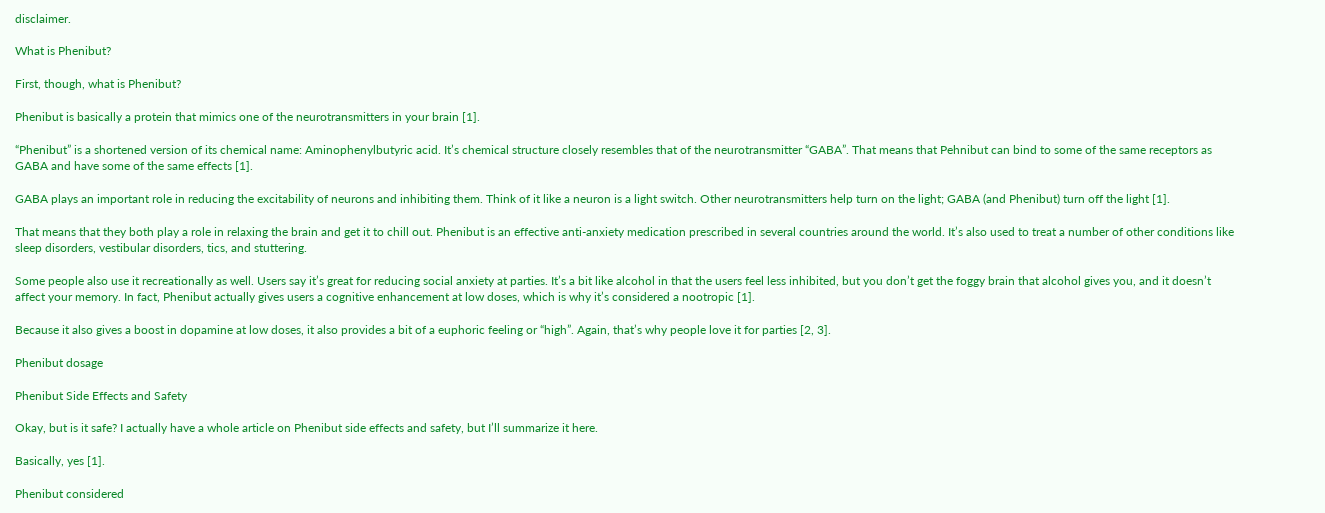disclaimer.

What is Phenibut?

First, though, what is Phenibut?

Phenibut is basically a protein that mimics one of the neurotransmitters in your brain [1].

“Phenibut” is a shortened version of its chemical name: Aminophenylbutyric acid. It’s chemical structure closely resembles that of the neurotransmitter “GABA”. That means that Pehnibut can bind to some of the same receptors as GABA and have some of the same effects [1].

GABA plays an important role in reducing the excitability of neurons and inhibiting them. Think of it like a neuron is a light switch. Other neurotransmitters help turn on the light; GABA (and Phenibut) turn off the light [1].

That means that they both play a role in relaxing the brain and get it to chill out. Phenibut is an effective anti-anxiety medication prescribed in several countries around the world. It’s also used to treat a number of other conditions like sleep disorders, vestibular disorders, tics, and stuttering.

Some people also use it recreationally as well. Users say it’s great for reducing social anxiety at parties. It’s a bit like alcohol in that the users feel less inhibited, but you don’t get the foggy brain that alcohol gives you, and it doesn’t affect your memory. In fact, Phenibut actually gives users a cognitive enhancement at low doses, which is why it’s considered a nootropic [1].

Because it also gives a boost in dopamine at low doses, it also provides a bit of a euphoric feeling or “high”. Again, that’s why people love it for parties [2, 3].

Phenibut dosage

Phenibut Side Effects and Safety

Okay, but is it safe? I actually have a whole article on Phenibut side effects and safety, but I’ll summarize it here.

Basically, yes [1].

Phenibut considered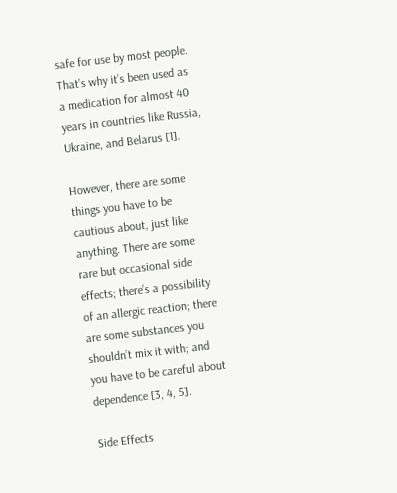safe for use by most people. That’s why it’s been used as a medication for almost 40 years in countries like Russia, Ukraine, and Belarus [1].

However, there are some things you have to be cautious about, just like anything. There are some rare but occasional side effects; there’s a possibility of an allergic reaction; there are some substances you shouldn’t mix it with; and you have to be careful about dependence [3, 4, 5].

Side Effects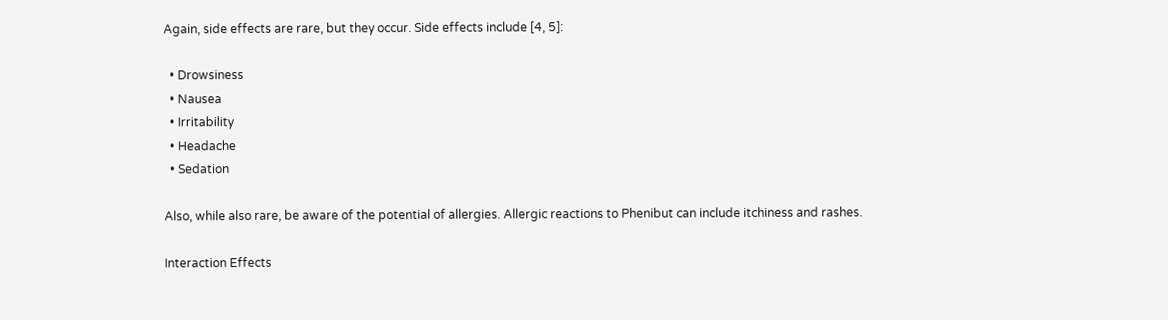Again, side effects are rare, but they occur. Side effects include [4, 5]:

  • Drowsiness
  • Nausea
  • Irritability
  • Headache
  • Sedation

Also, while also rare, be aware of the potential of allergies. Allergic reactions to Phenibut can include itchiness and rashes.

Interaction Effects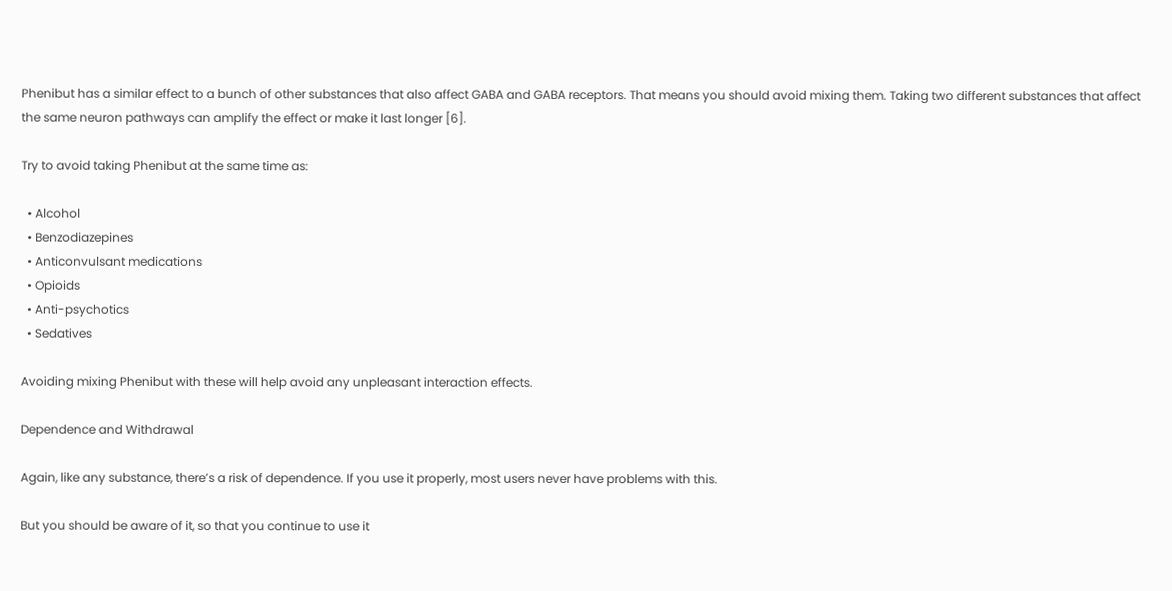Phenibut has a similar effect to a bunch of other substances that also affect GABA and GABA receptors. That means you should avoid mixing them. Taking two different substances that affect the same neuron pathways can amplify the effect or make it last longer [6].

Try to avoid taking Phenibut at the same time as:

  • Alcohol
  • Benzodiazepines
  • Anticonvulsant medications
  • Opioids
  • Anti-psychotics
  • Sedatives

Avoiding mixing Phenibut with these will help avoid any unpleasant interaction effects.

Dependence and Withdrawal

Again, like any substance, there’s a risk of dependence. If you use it properly, most users never have problems with this.

But you should be aware of it, so that you continue to use it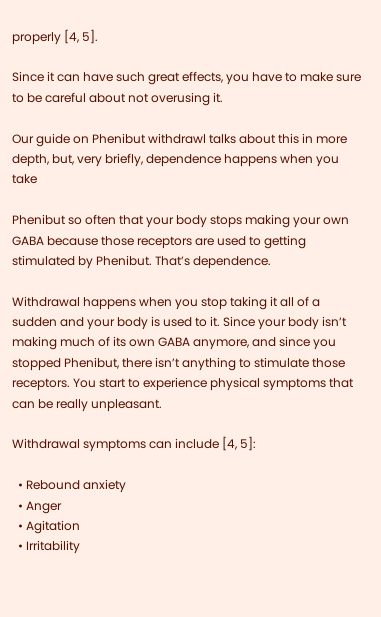properly [4, 5].

Since it can have such great effects, you have to make sure to be careful about not overusing it.

Our guide on Phenibut withdrawl talks about this in more depth, but, very briefly, dependence happens when you take

Phenibut so often that your body stops making your own GABA because those receptors are used to getting stimulated by Phenibut. That’s dependence.

Withdrawal happens when you stop taking it all of a sudden and your body is used to it. Since your body isn’t making much of its own GABA anymore, and since you stopped Phenibut, there isn’t anything to stimulate those receptors. You start to experience physical symptoms that can be really unpleasant.

Withdrawal symptoms can include [4, 5]:

  • Rebound anxiety
  • Anger
  • Agitation
  • Irritability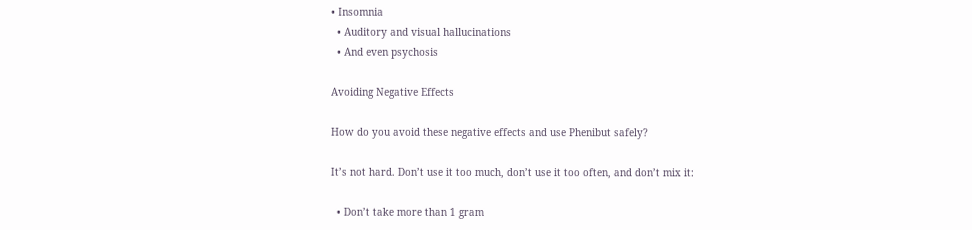• Insomnia
  • Auditory and visual hallucinations
  • And even psychosis

Avoiding Negative Effects

How do you avoid these negative effects and use Phenibut safely?

It’s not hard. Don’t use it too much, don’t use it too often, and don’t mix it:

  • Don’t take more than 1 gram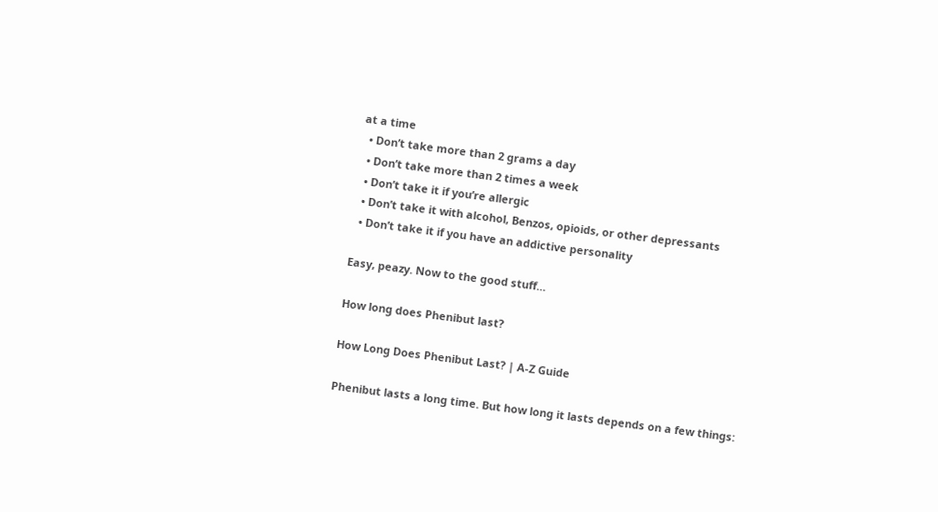at a time
  • Don’t take more than 2 grams a day
  • Don’t take more than 2 times a week
  • Don’t take it if you’re allergic
  • Don’t take it with alcohol, Benzos, opioids, or other depressants
  • Don’t take it if you have an addictive personality

Easy, peazy. Now to the good stuff…

How long does Phenibut last?

How Long Does Phenibut Last? | A-Z Guide

Phenibut lasts a long time. But how long it lasts depends on a few things: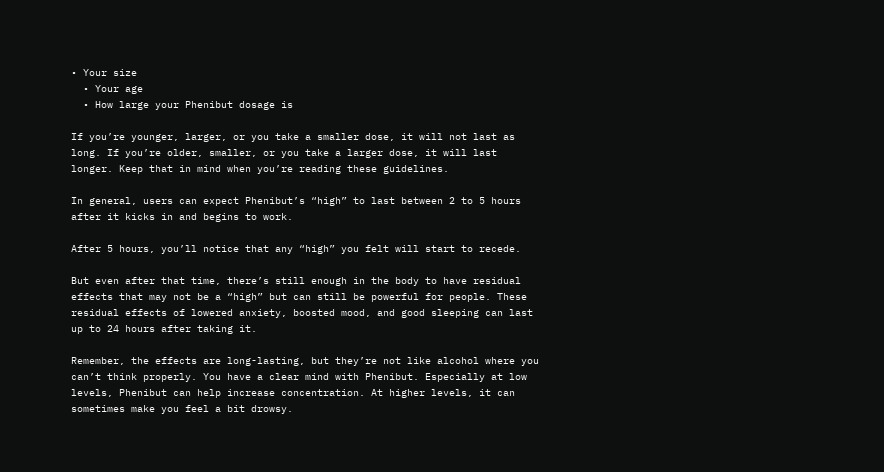• Your size
  • Your age
  • How large your Phenibut dosage is

If you’re younger, larger, or you take a smaller dose, it will not last as long. If you’re older, smaller, or you take a larger dose, it will last longer. Keep that in mind when you’re reading these guidelines.

In general, users can expect Phenibut’s “high” to last between 2 to 5 hours after it kicks in and begins to work.

After 5 hours, you’ll notice that any “high” you felt will start to recede.

But even after that time, there’s still enough in the body to have residual effects that may not be a “high” but can still be powerful for people. These residual effects of lowered anxiety, boosted mood, and good sleeping can last up to 24 hours after taking it.

Remember, the effects are long-lasting, but they’re not like alcohol where you can’t think properly. You have a clear mind with Phenibut. Especially at low levels, Phenibut can help increase concentration. At higher levels, it can sometimes make you feel a bit drowsy.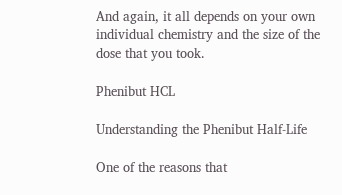And again, it all depends on your own individual chemistry and the size of the dose that you took.

Phenibut HCL

Understanding the Phenibut Half-Life

One of the reasons that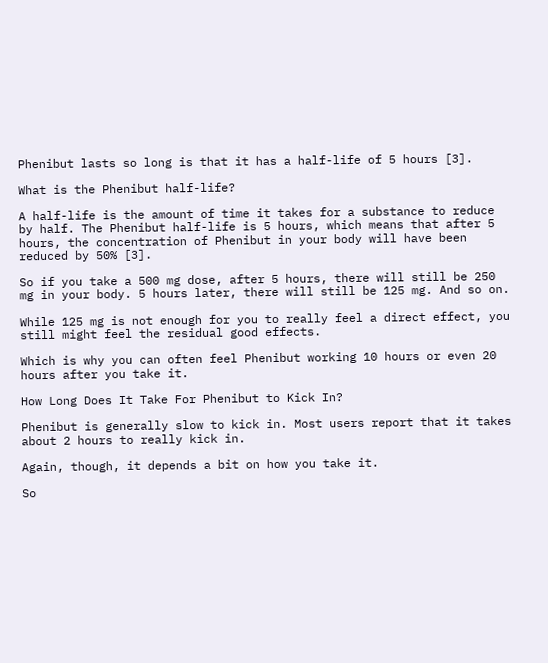Phenibut lasts so long is that it has a half-life of 5 hours [3].

What is the Phenibut half-life?

A half-life is the amount of time it takes for a substance to reduce by half. The Phenibut half-life is 5 hours, which means that after 5 hours, the concentration of Phenibut in your body will have been reduced by 50% [3].

So if you take a 500 mg dose, after 5 hours, there will still be 250 mg in your body. 5 hours later, there will still be 125 mg. And so on.

While 125 mg is not enough for you to really feel a direct effect, you still might feel the residual good effects.

Which is why you can often feel Phenibut working 10 hours or even 20 hours after you take it.

How Long Does It Take For Phenibut to Kick In?

Phenibut is generally slow to kick in. Most users report that it takes about 2 hours to really kick in.

Again, though, it depends a bit on how you take it.

So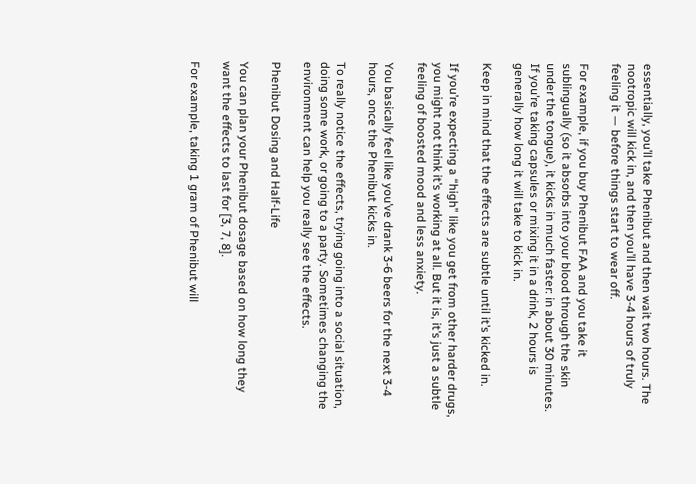essentially, you’ll take Phenibut and then wait two hours. The nootropic will kick in, and then you’ll have 3-4 hours of truly feeling it — before things start to wear off.

For example, if you buy Phenibut FAA and you take it sublingually (so it absorbs into your blood through the skin under the tongue), it kicks in much faster: in about 30 minutes. If you’re taking capsules or mixing it in a drink, 2 hours is generally how long it will take to kick in.

Keep in mind that the effects are subtle until it’s kicked in.

If you’re expecting a “high” like you get from other harder drugs, you might not think it’s working at all. But it is, it’s just a subtle feeling of boosted mood and less anxiety.

You basically feel like you’ve drank 3-6 beers for the next 3-4 hours, once the Phenibut kicks in.

To really notice the effects, trying going into a social situation, doing some work, or going to a party. Sometimes changing the environment can help you really see the effects.

Phenibut Dosing and Half-Life

You can plan your Phenibut dosage based on how long they want the effects to last for [3, 7, 8].

For example, taking 1 gram of Phenibut will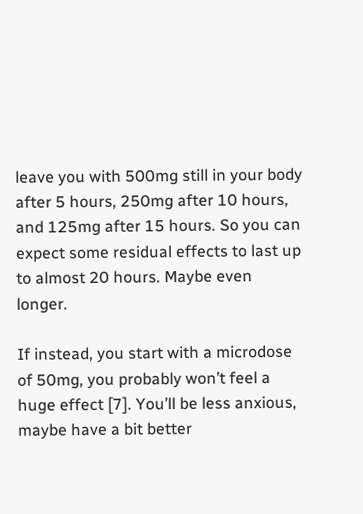leave you with 500mg still in your body after 5 hours, 250mg after 10 hours, and 125mg after 15 hours. So you can expect some residual effects to last up to almost 20 hours. Maybe even longer.

If instead, you start with a microdose of 50mg, you probably won’t feel a huge effect [7]. You’ll be less anxious, maybe have a bit better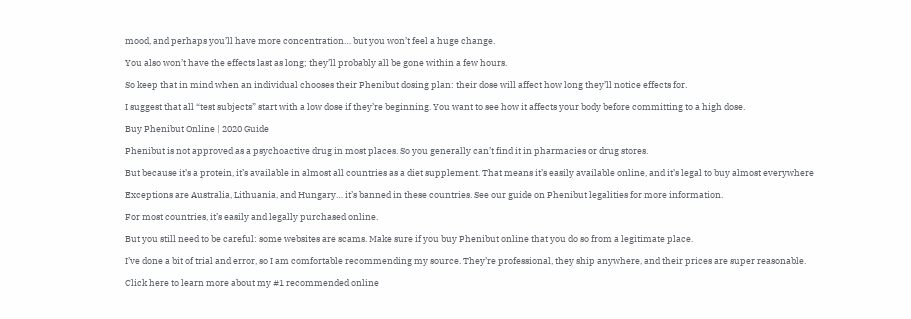mood, and perhaps you’ll have more concentration… but you won’t feel a huge change.

You also won’t have the effects last as long; they’ll probably all be gone within a few hours.

So keep that in mind when an individual chooses their Phenibut dosing plan: their dose will affect how long they’ll notice effects for.

I suggest that all “test subjects” start with a low dose if they’re beginning. You want to see how it affects your body before committing to a high dose.

Buy Phenibut Online | 2020 Guide

Phenibut is not approved as a psychoactive drug in most places. So you generally can’t find it in pharmacies or drug stores.

But because it’s a protein, it’s available in almost all countries as a diet supplement. That means it’s easily available online, and it’s legal to buy almost everywhere

Exceptions are Australia, Lithuania, and Hungary… it’s banned in these countries. See our guide on Phenibut legalities for more information.

For most countries, it’s easily and legally purchased online.

But you still need to be careful: some websites are scams. Make sure if you buy Phenibut online that you do so from a legitimate place.

I’ve done a bit of trial and error, so I am comfortable recommending my source. They’re professional, they ship anywhere, and their prices are super reasonable.

Click here to learn more about my #1 recommended online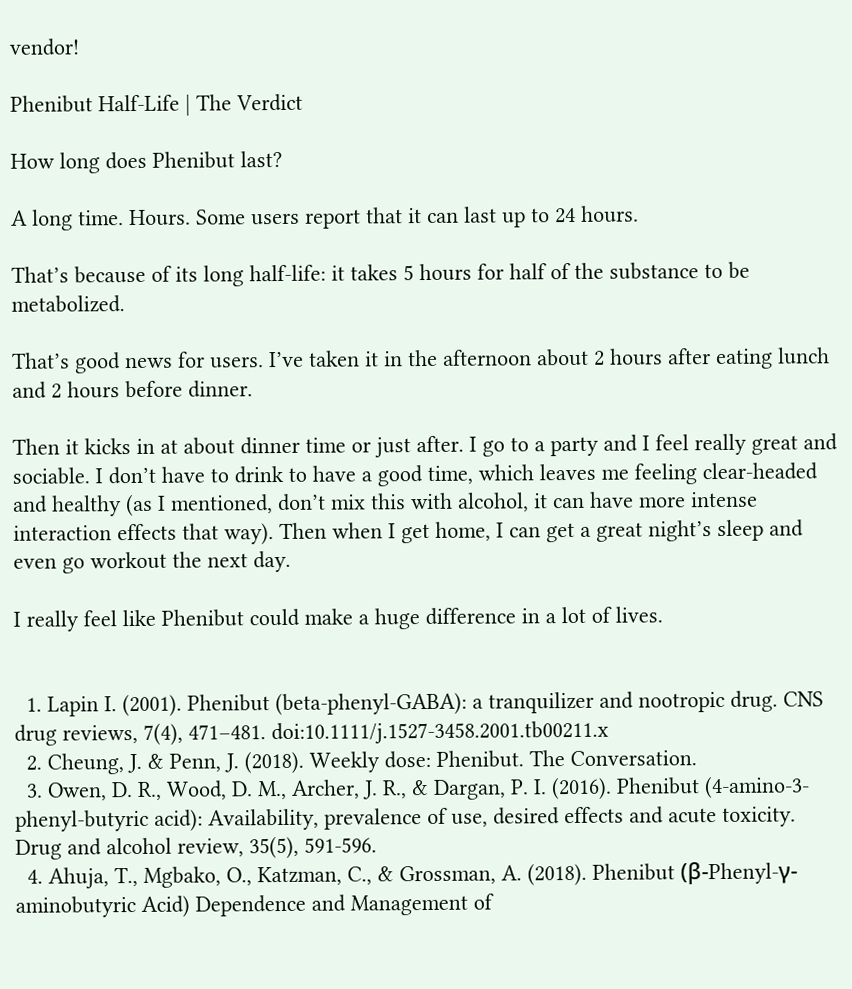vendor!

Phenibut Half-Life | The Verdict

How long does Phenibut last?

A long time. Hours. Some users report that it can last up to 24 hours.

That’s because of its long half-life: it takes 5 hours for half of the substance to be metabolized.

That’s good news for users. I’ve taken it in the afternoon about 2 hours after eating lunch and 2 hours before dinner.

Then it kicks in at about dinner time or just after. I go to a party and I feel really great and sociable. I don’t have to drink to have a good time, which leaves me feeling clear-headed and healthy (as I mentioned, don’t mix this with alcohol, it can have more intense interaction effects that way). Then when I get home, I can get a great night’s sleep and even go workout the next day.

I really feel like Phenibut could make a huge difference in a lot of lives.


  1. Lapin I. (2001). Phenibut (beta-phenyl-GABA): a tranquilizer and nootropic drug. CNS drug reviews, 7(4), 471–481. doi:10.1111/j.1527-3458.2001.tb00211.x
  2. Cheung, J. & Penn, J. (2018). Weekly dose: Phenibut. The Conversation.
  3. Owen, D. R., Wood, D. M., Archer, J. R., & Dargan, P. I. (2016). Phenibut (4‐amino‐3‐phenyl‐butyric acid): Availability, prevalence of use, desired effects and acute toxicity. Drug and alcohol review, 35(5), 591-596.
  4. Ahuja, T., Mgbako, O., Katzman, C., & Grossman, A. (2018). Phenibut (β-Phenyl-γ-aminobutyric Acid) Dependence and Management of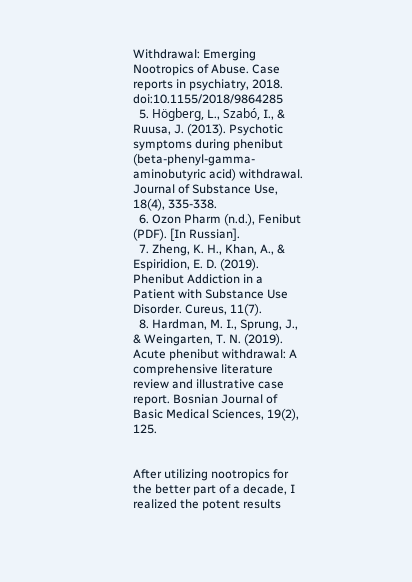Withdrawal: Emerging Nootropics of Abuse. Case reports in psychiatry, 2018. doi:10.1155/2018/9864285
  5. Högberg, L., Szabó, I., & Ruusa, J. (2013). Psychotic symptoms during phenibut (beta-phenyl-gamma-aminobutyric acid) withdrawal. Journal of Substance Use, 18(4), 335-338.
  6. Ozon Pharm (n.d.), Fenibut (PDF). [In Russian].
  7. Zheng, K. H., Khan, A., & Espiridion, E. D. (2019). Phenibut Addiction in a Patient with Substance Use Disorder. Cureus, 11(7).
  8. Hardman, M. I., Sprung, J., & Weingarten, T. N. (2019). Acute phenibut withdrawal: A comprehensive literature review and illustrative case report. Bosnian Journal of Basic Medical Sciences, 19(2), 125.


After utilizing nootropics for the better part of a decade, I realized the potent results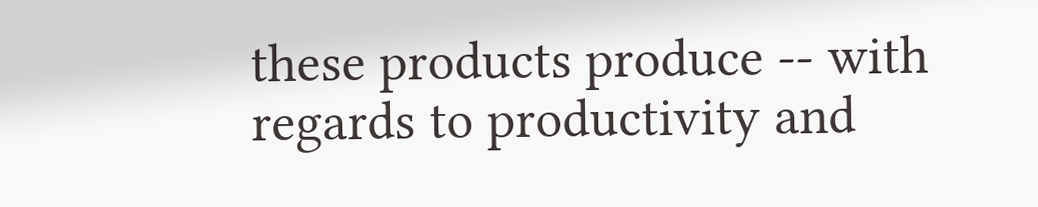these products produce -- with regards to productivity and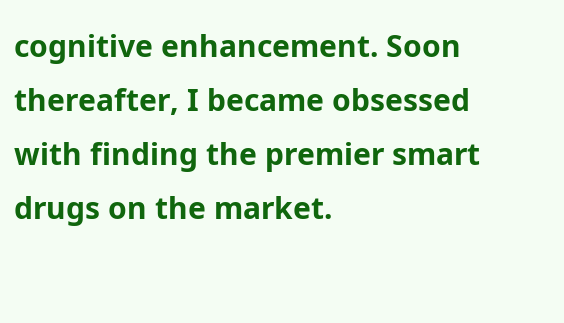cognitive enhancement. Soon thereafter, I became obsessed with finding the premier smart drugs on the market.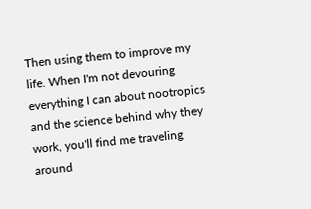Then using them to improve my life. When I'm not devouring everything I can about nootropics and the science behind why they work, you'll find me traveling around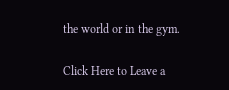the world or in the gym.

Click Here to Leave a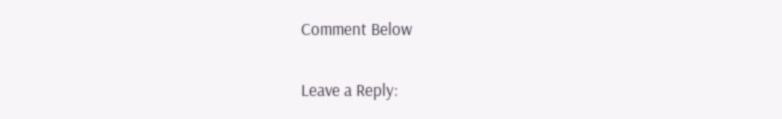Comment Below

Leave a Reply: